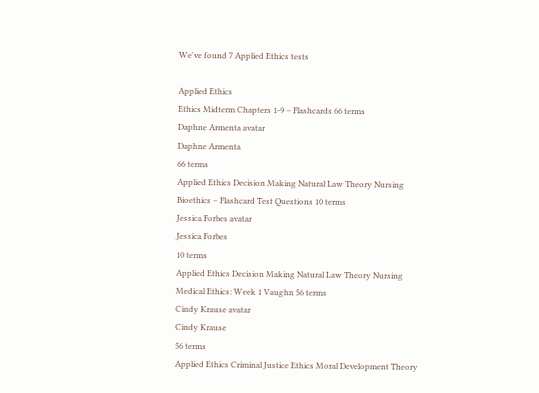We've found 7 Applied Ethics tests

Applied Ethics
Ethics Midterm Chapters 1-9 – Flashcards 66 terms
Daphne Armenta avatar
Daphne Armenta
66 terms
Applied Ethics Decision Making Natural Law Theory Nursing
Bioethics – Flashcard Test Questions 10 terms
Jessica Forbes avatar
Jessica Forbes
10 terms
Applied Ethics Decision Making Natural Law Theory Nursing
Medical Ethics: Week 1 Vaughn 56 terms
Cindy Krause avatar
Cindy Krause
56 terms
Applied Ethics Criminal Justice Ethics Moral Development Theory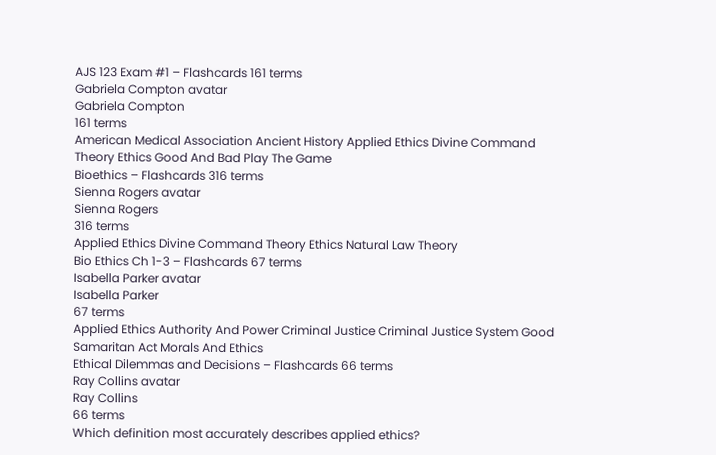AJS 123 Exam #1 – Flashcards 161 terms
Gabriela Compton avatar
Gabriela Compton
161 terms
American Medical Association Ancient History Applied Ethics Divine Command Theory Ethics Good And Bad Play The Game
Bioethics – Flashcards 316 terms
Sienna Rogers avatar
Sienna Rogers
316 terms
Applied Ethics Divine Command Theory Ethics Natural Law Theory
Bio Ethics Ch 1-3 – Flashcards 67 terms
Isabella Parker avatar
Isabella Parker
67 terms
Applied Ethics Authority And Power Criminal Justice Criminal Justice System Good Samaritan Act Morals And Ethics
Ethical Dilemmas and Decisions – Flashcards 66 terms
Ray Collins avatar
Ray Collins
66 terms
Which definition most accurately describes applied ethics?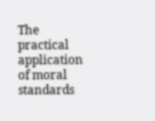The practical application of moral standards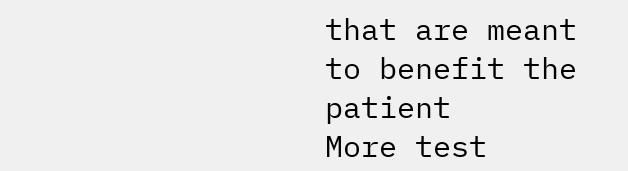that are meant to benefit the patient
More test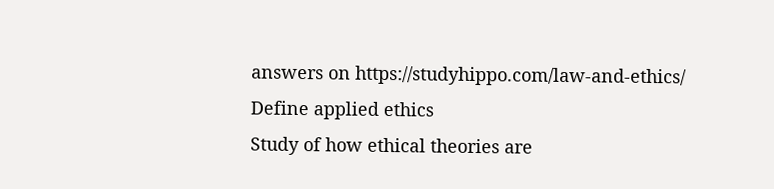answers on https://studyhippo.com/law-and-ethics/
Define applied ethics
Study of how ethical theories are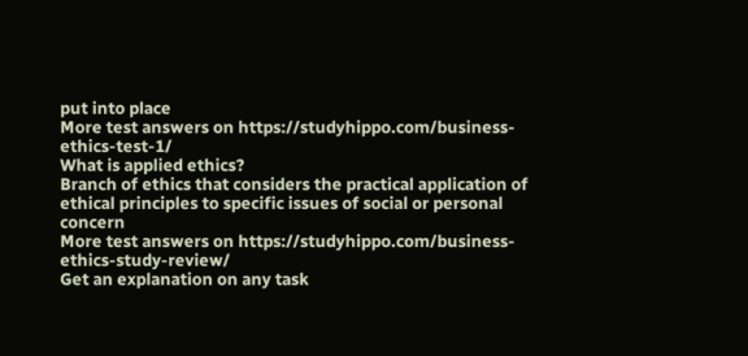put into place
More test answers on https://studyhippo.com/business-ethics-test-1/
What is applied ethics?
Branch of ethics that considers the practical application of ethical principles to specific issues of social or personal concern
More test answers on https://studyhippo.com/business-ethics-study-review/
Get an explanation on any task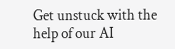Get unstuck with the help of our AI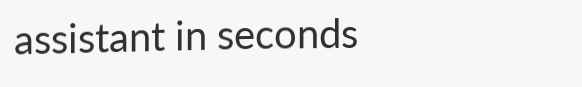assistant in seconds